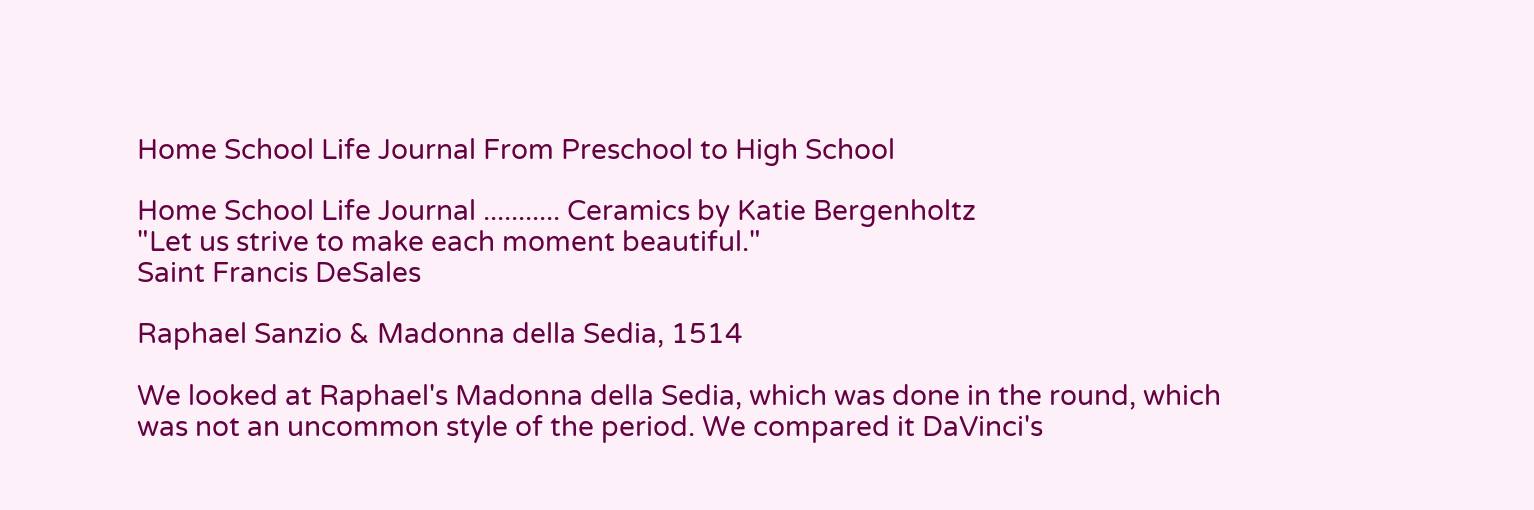Home School Life Journal From Preschool to High School

Home School Life Journal ........... Ceramics by Katie Bergenholtz
"Let us strive to make each moment beautiful."
Saint Francis DeSales

Raphael Sanzio & Madonna della Sedia, 1514

We looked at Raphael's Madonna della Sedia, which was done in the round, which was not an uncommon style of the period. We compared it DaVinci's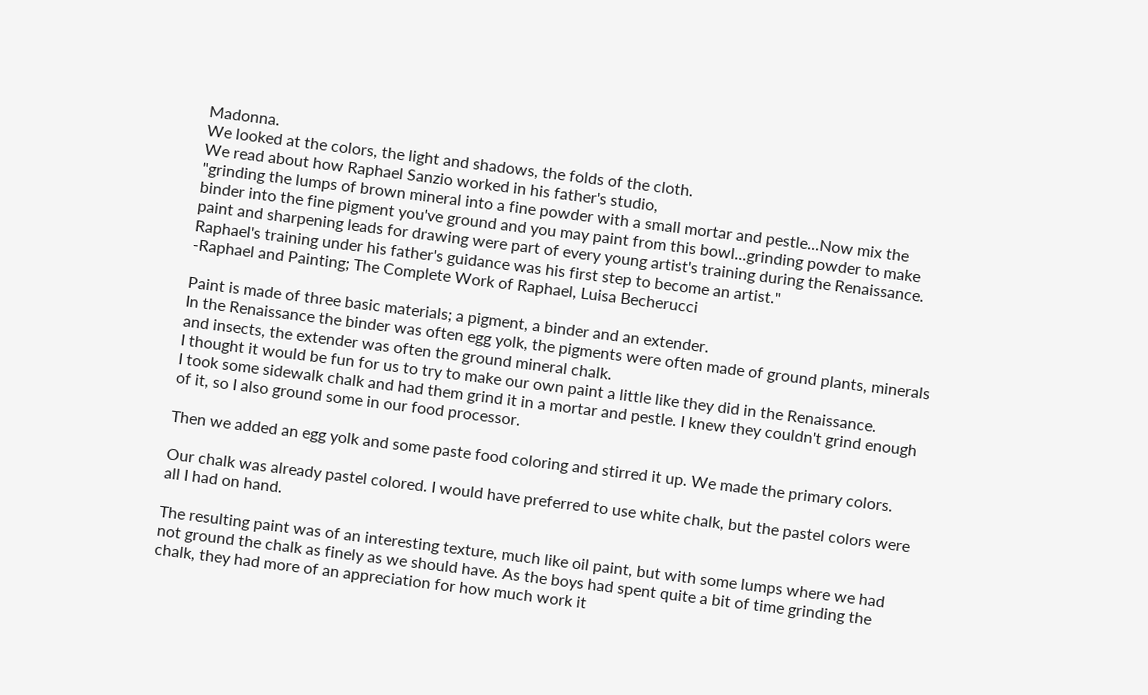Madonna.
We looked at the colors, the light and shadows, the folds of the cloth.
We read about how Raphael Sanzio worked in his father's studio,
"grinding the lumps of brown mineral into a fine powder with a small mortar and pestle...Now mix the binder into the fine pigment you've ground and you may paint from this bowl...grinding powder to make paint and sharpening leads for drawing were part of every young artist's training during the Renaissance. Raphael's training under his father's guidance was his first step to become an artist."
-Raphael and Painting; The Complete Work of Raphael, Luisa Becherucci

Paint is made of three basic materials; a pigment, a binder and an extender.
In the Renaissance the binder was often egg yolk, the pigments were often made of ground plants, minerals and insects, the extender was often the ground mineral chalk.
I thought it would be fun for us to try to make our own paint a little like they did in the Renaissance.
I took some sidewalk chalk and had them grind it in a mortar and pestle. I knew they couldn't grind enough of it, so I also ground some in our food processor.

Then we added an egg yolk and some paste food coloring and stirred it up. We made the primary colors.

Our chalk was already pastel colored. I would have preferred to use white chalk, but the pastel colors were all I had on hand.

The resulting paint was of an interesting texture, much like oil paint, but with some lumps where we had  not ground the chalk as finely as we should have. As the boys had spent quite a bit of time grinding the chalk, they had more of an appreciation for how much work it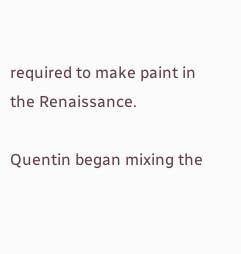required to make paint in the Renaissance.

Quentin began mixing the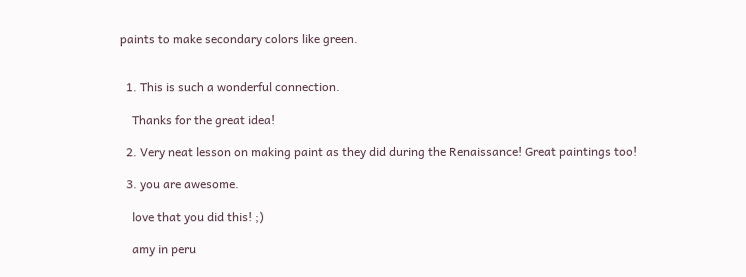paints to make secondary colors like green.


  1. This is such a wonderful connection.

    Thanks for the great idea!

  2. Very neat lesson on making paint as they did during the Renaissance! Great paintings too!

  3. you are awesome.

    love that you did this! ;)

    amy in peru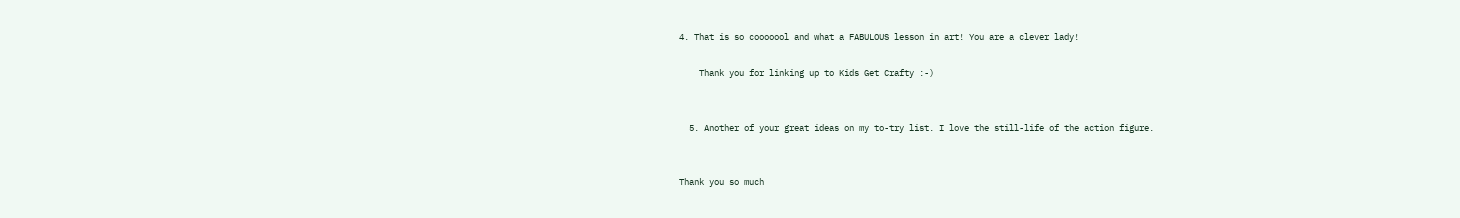4. That is so cooooool and what a FABULOUS lesson in art! You are a clever lady!

    Thank you for linking up to Kids Get Crafty :-)


  5. Another of your great ideas on my to-try list. I love the still-life of the action figure.


Thank you so much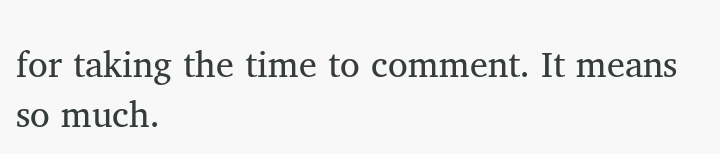for taking the time to comment. It means so much.